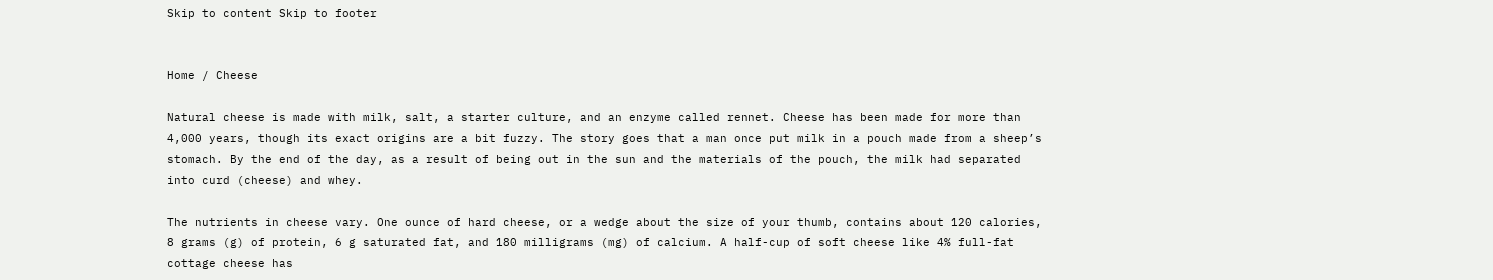Skip to content Skip to footer


Home / Cheese

Natural cheese is made with milk, salt, a starter culture, and an enzyme called rennet. Cheese has been made for more than 4,000 years, though its exact origins are a bit fuzzy. The story goes that a man once put milk in a pouch made from a sheep’s stomach. By the end of the day, as a result of being out in the sun and the materials of the pouch, the milk had separated into curd (cheese) and whey.

The nutrients in cheese vary. One ounce of hard cheese, or a wedge about the size of your thumb, contains about 120 calories, 8 grams (g) of protein, 6 g saturated fat, and 180 milligrams (mg) of calcium. A half-cup of soft cheese like 4% full-fat cottage cheese has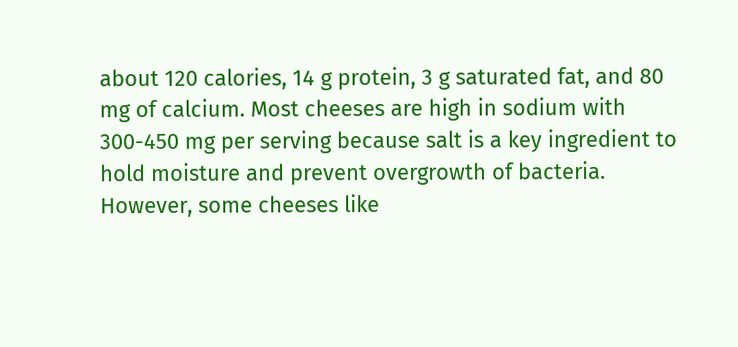about 120 calories, 14 g protein, 3 g saturated fat, and 80 mg of calcium. Most cheeses are high in sodium with 300-450 mg per serving because salt is a key ingredient to hold moisture and prevent overgrowth of bacteria. However, some cheeses like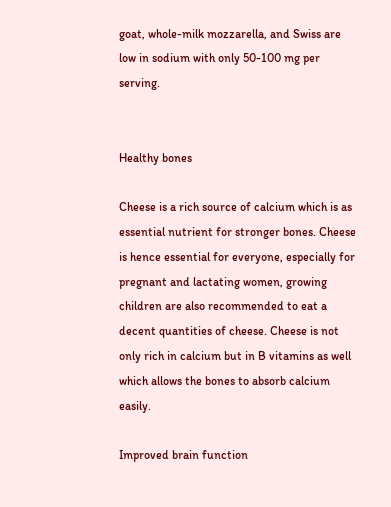goat, whole-milk mozzarella, and Swiss are low in sodium with only 50-100 mg per serving.


Healthy bones

Cheese is a rich source of calcium which is as essential nutrient for stronger bones. Cheese is hence essential for everyone, especially for pregnant and lactating women, growing children are also recommended to eat a decent quantities of cheese. Cheese is not only rich in calcium but in B vitamins as well which allows the bones to absorb calcium easily.

Improved brain function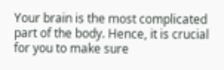Your brain is the most complicated part of the body. Hence, it is crucial for you to make sure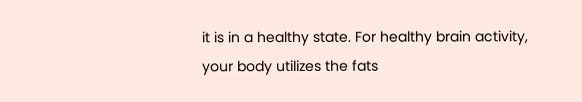it is in a healthy state. For healthy brain activity, your body utilizes the fats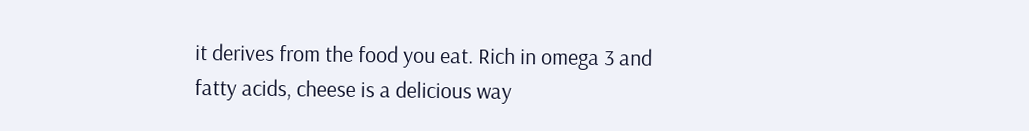it derives from the food you eat. Rich in omega 3 and fatty acids, cheese is a delicious way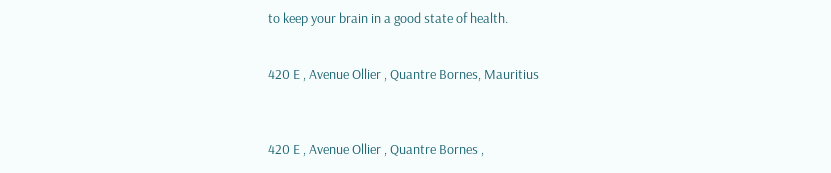to keep your brain in a good state of health.


420 E , Avenue Ollier , Quantre Bornes, Mauritius



420 E , Avenue Ollier , Quantre Bornes ,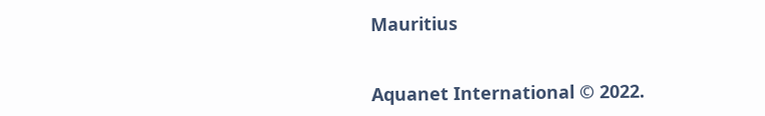Mauritius


Aquanet International © 2022.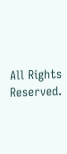All Rights Reserved.